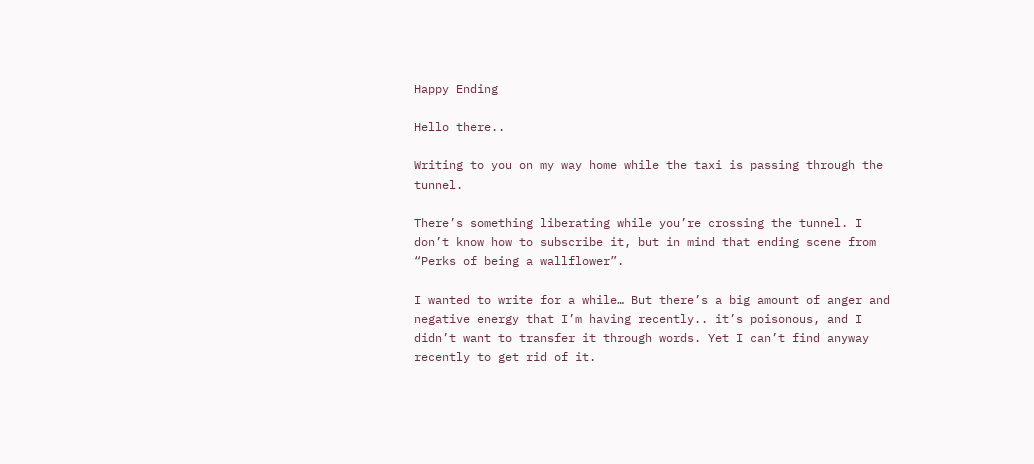Happy Ending

Hello there..

Writing to you on my way home while the taxi is passing through the tunnel.

There’s something liberating while you’re crossing the tunnel. I don’t know how to subscribe it, but in mind that ending scene from “Perks of being a wallflower”.

I wanted to write for a while… But there’s a big amount of anger and negative energy that I’m having recently.. it’s poisonous, and I didn’t want to transfer it through words. Yet I can’t find anyway recently to get rid of it.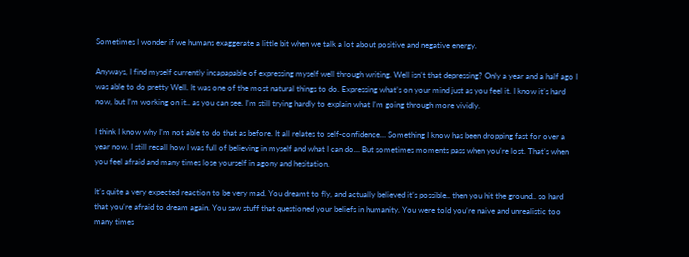Sometimes I wonder if we humans exaggerate a little bit when we talk a lot about positive and negative energy.

Anyways, I find myself currently incapapable of expressing myself well through writing. Well isn’t that depressing? Only a year and a half ago I was able to do pretty Well. It was one of the most natural things to do. Expressing what’s on your mind just as you feel it. I know it’s hard now, but I’m working on it.. as you can see. I’m still trying hardly to explain what I’m going through more vividly.

I think I know why I’m not able to do that as before. It all relates to self-confidence… Something I know has been dropping fast for over a year now. I still recall how I was full of believing in myself and what I can do… But sometimes moments pass when you’re lost. That’s when you feel afraid and many times lose yourself in agony and hesitation.

It’s quite a very expected reaction to be very mad. You dreamt to fly, and actually believed it’s possible.. then you hit the ground.. so hard that you’re afraid to dream again. You saw stuff that questioned your beliefs in humanity. You were told you’re naive and unrealistic too many times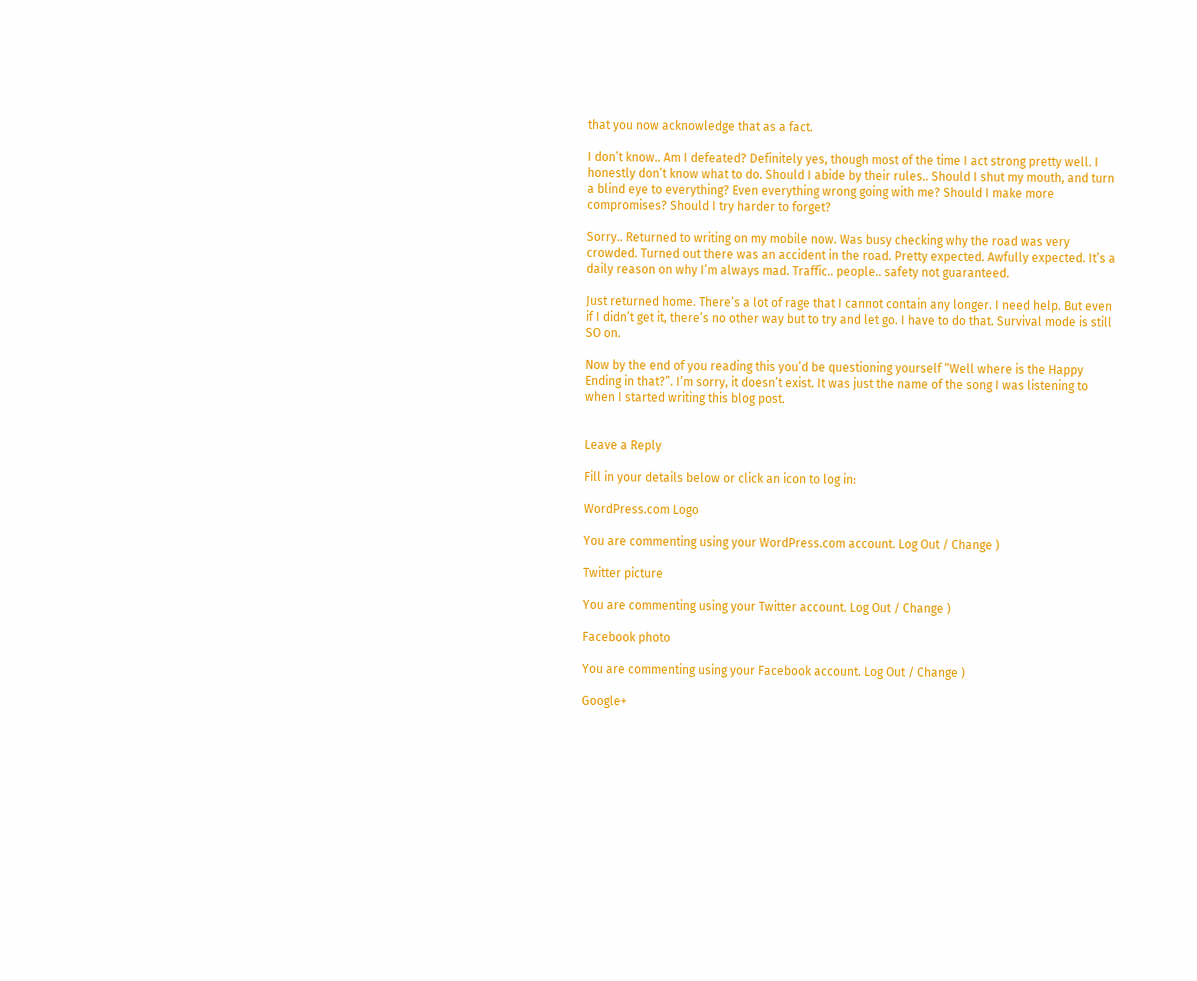that you now acknowledge that as a fact.

I don’t know.. Am I defeated? Definitely yes, though most of the time I act strong pretty well. I honestly don’t know what to do. Should I abide by their rules.. Should I shut my mouth, and turn a blind eye to everything? Even everything wrong going with me? Should I make more compromises? Should I try harder to forget?

Sorry.. Returned to writing on my mobile now. Was busy checking why the road was very crowded. Turned out there was an accident in the road. Pretty expected. Awfully expected. It’s a daily reason on why I’m always mad. Traffic.. people.. safety not guaranteed.

Just returned home. There’s a lot of rage that I cannot contain any longer. I need help. But even if I didn’t get it, there’s no other way but to try and let go. I have to do that. Survival mode is still SO on.

Now by the end of you reading this you’d be questioning yourself “Well where is the Happy Ending in that?”. I’m sorry, it doesn’t exist. It was just the name of the song I was listening to when I started writing this blog post.


Leave a Reply

Fill in your details below or click an icon to log in:

WordPress.com Logo

You are commenting using your WordPress.com account. Log Out / Change )

Twitter picture

You are commenting using your Twitter account. Log Out / Change )

Facebook photo

You are commenting using your Facebook account. Log Out / Change )

Google+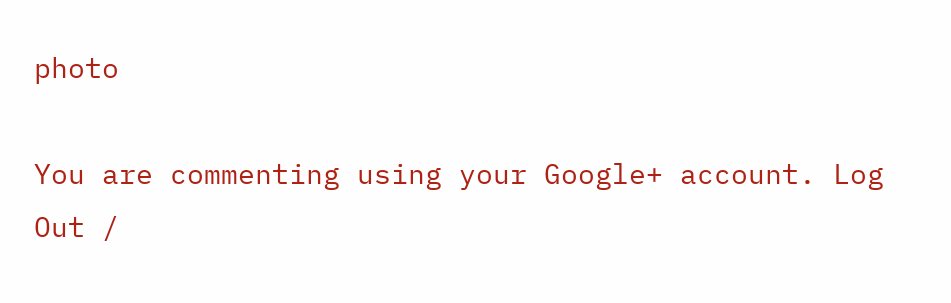photo

You are commenting using your Google+ account. Log Out /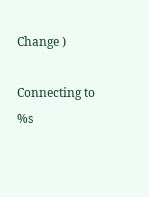Change )

Connecting to %s